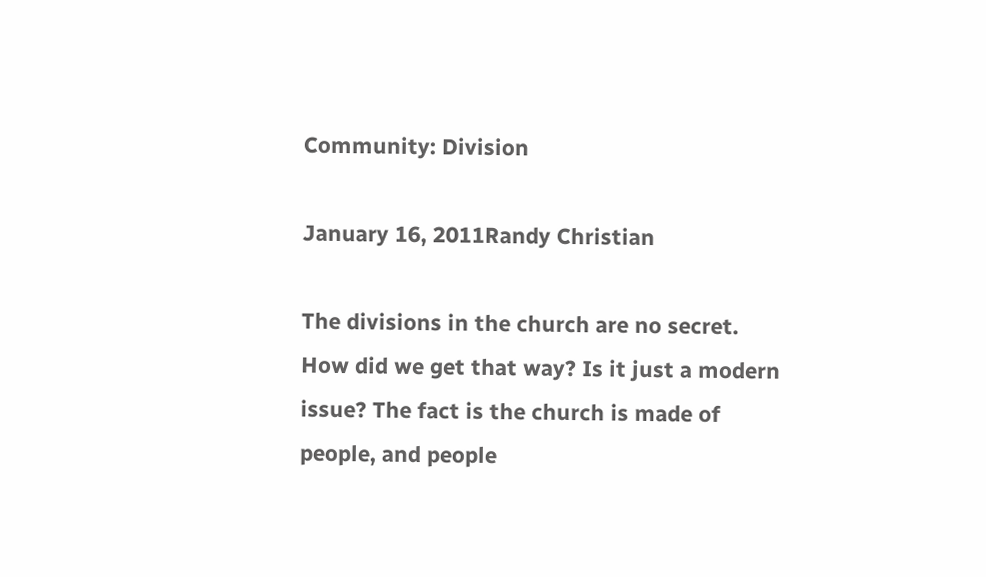Community: Division

January 16, 2011Randy Christian

The divisions in the church are no secret. How did we get that way? Is it just a modern issue? The fact is the church is made of people, and people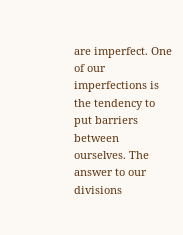are imperfect. One of our imperfections is the tendency to put barriers between ourselves. The answer to our divisions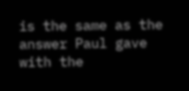is the same as the answer Paul gave with the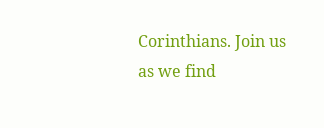Corinthians. Join us as we find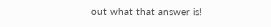out what that answer is!